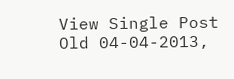View Single Post
Old 04-04-2013,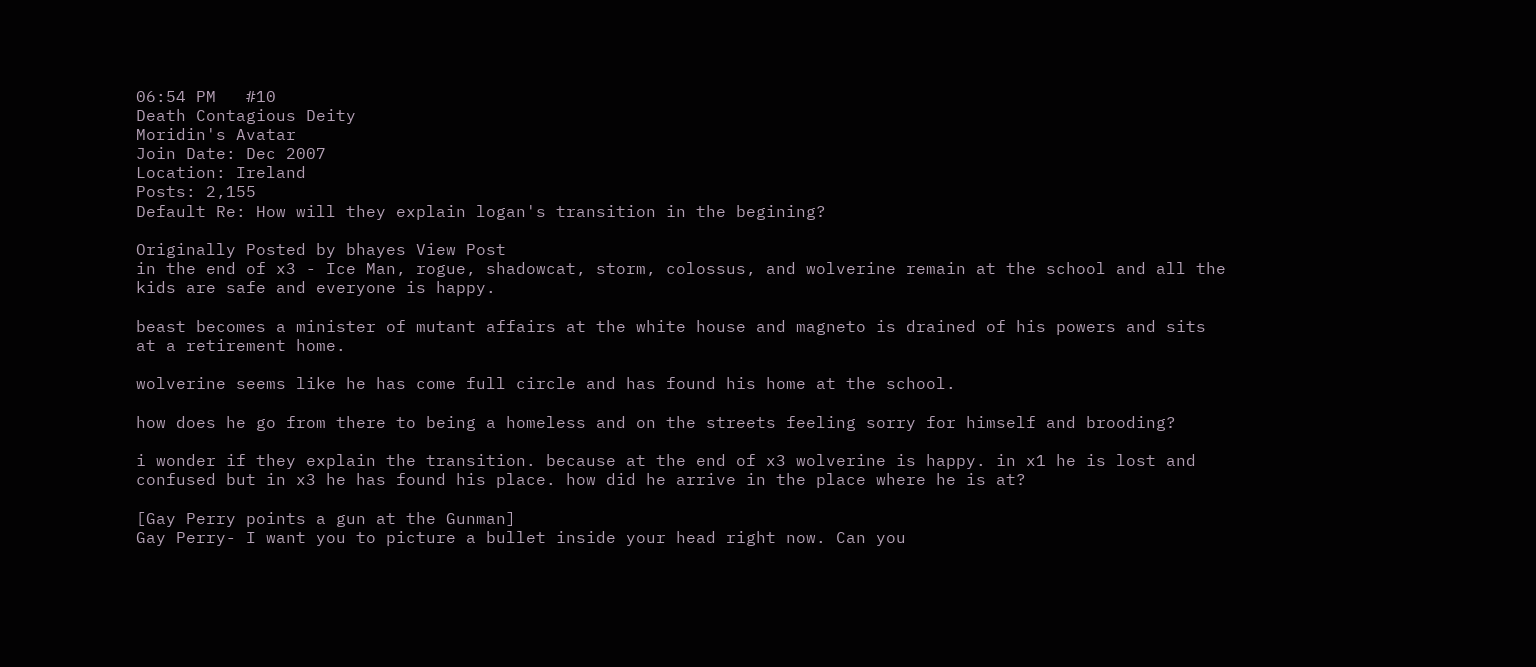06:54 PM   #10
Death Contagious Deity
Moridin's Avatar
Join Date: Dec 2007
Location: Ireland
Posts: 2,155
Default Re: How will they explain logan's transition in the begining?

Originally Posted by bhayes View Post
in the end of x3 - Ice Man, rogue, shadowcat, storm, colossus, and wolverine remain at the school and all the kids are safe and everyone is happy.

beast becomes a minister of mutant affairs at the white house and magneto is drained of his powers and sits at a retirement home.

wolverine seems like he has come full circle and has found his home at the school.

how does he go from there to being a homeless and on the streets feeling sorry for himself and brooding?

i wonder if they explain the transition. because at the end of x3 wolverine is happy. in x1 he is lost and confused but in x3 he has found his place. how did he arrive in the place where he is at?

[Gay Perry points a gun at the Gunman]
Gay Perry- I want you to picture a bullet inside your head right now. Can you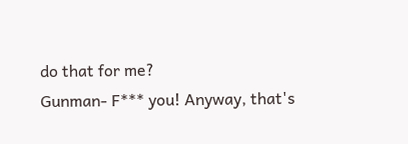do that for me?
Gunman- F*** you! Anyway, that's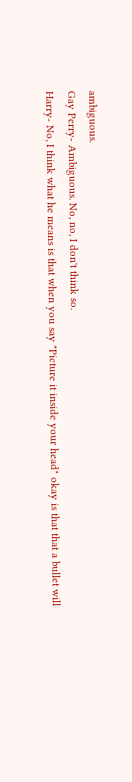ambiguous.
Gay Perry- Ambiguous. No, no, I don't think so.
Harry- No, I think what he means is that when you say "Picture it inside your head" okay is that that a bullet will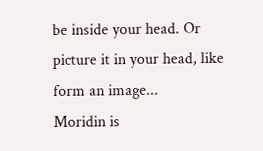be inside your head. Or picture it in your head, like form an image...
Moridin is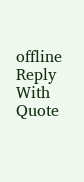offline   Reply With Quote